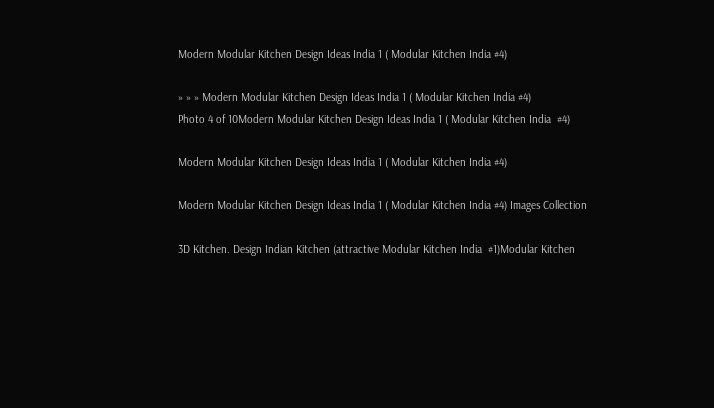Modern Modular Kitchen Design Ideas India 1 ( Modular Kitchen India #4)

» » » Modern Modular Kitchen Design Ideas India 1 ( Modular Kitchen India #4)
Photo 4 of 10Modern Modular Kitchen Design Ideas India 1 ( Modular Kitchen India  #4)

Modern Modular Kitchen Design Ideas India 1 ( Modular Kitchen India #4)

Modern Modular Kitchen Design Ideas India 1 ( Modular Kitchen India #4) Images Collection

3D Kitchen. Design Indian Kitchen (attractive Modular Kitchen India  #1)Modular Kitchen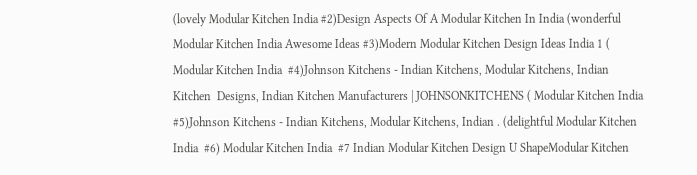(lovely Modular Kitchen India #2)Design Aspects Of A Modular Kitchen In India (wonderful Modular Kitchen India Awesome Ideas #3)Modern Modular Kitchen Design Ideas India 1 ( Modular Kitchen India  #4)Johnson Kitchens - Indian Kitchens, Modular Kitchens, Indian Kitchen  Designs, Indian Kitchen Manufacturers | JOHNSONKITCHENS ( Modular Kitchen India  #5)Johnson Kitchens - Indian Kitchens, Modular Kitchens, Indian . (delightful Modular Kitchen India  #6) Modular Kitchen India  #7 Indian Modular Kitchen Design U ShapeModular Kitchen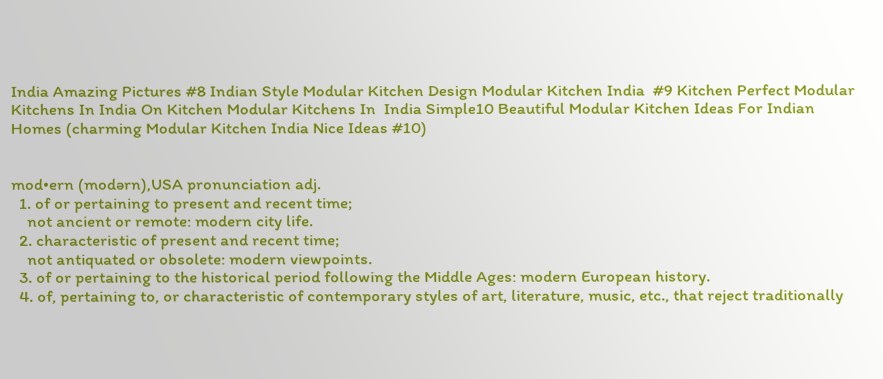India Amazing Pictures #8 Indian Style Modular Kitchen Design Modular Kitchen India  #9 Kitchen Perfect Modular Kitchens In India On Kitchen Modular Kitchens In  India Simple10 Beautiful Modular Kitchen Ideas For Indian Homes (charming Modular Kitchen India Nice Ideas #10)


mod•ern (modərn),USA pronunciation adj.
  1. of or pertaining to present and recent time;
    not ancient or remote: modern city life.
  2. characteristic of present and recent time;
    not antiquated or obsolete: modern viewpoints.
  3. of or pertaining to the historical period following the Middle Ages: modern European history.
  4. of, pertaining to, or characteristic of contemporary styles of art, literature, music, etc., that reject traditionally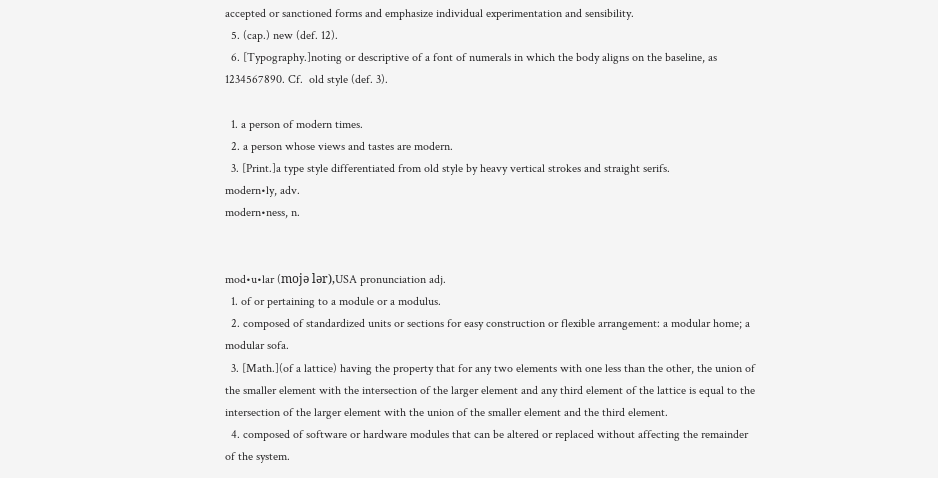accepted or sanctioned forms and emphasize individual experimentation and sensibility.
  5. (cap.) new (def. 12).
  6. [Typography.]noting or descriptive of a font of numerals in which the body aligns on the baseline, as  1234567890. Cf.  old style (def. 3).

  1. a person of modern times.
  2. a person whose views and tastes are modern.
  3. [Print.]a type style differentiated from old style by heavy vertical strokes and straight serifs.
modern•ly, adv.
modern•ness, n.


mod•u•lar (mojə lər),USA pronunciation adj.
  1. of or pertaining to a module or a modulus.
  2. composed of standardized units or sections for easy construction or flexible arrangement: a modular home; a modular sofa.
  3. [Math.](of a lattice) having the property that for any two elements with one less than the other, the union of the smaller element with the intersection of the larger element and any third element of the lattice is equal to the intersection of the larger element with the union of the smaller element and the third element.
  4. composed of software or hardware modules that can be altered or replaced without affecting the remainder of the system.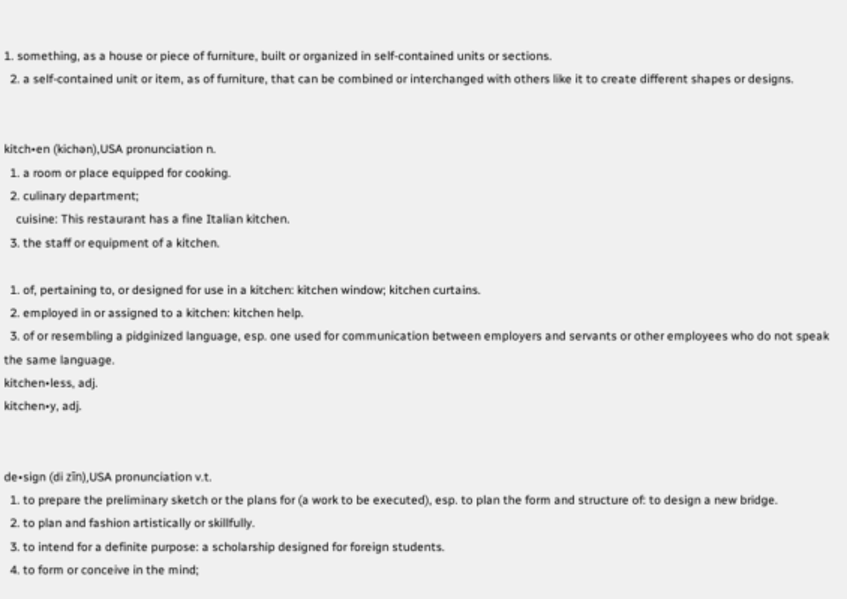1. something, as a house or piece of furniture, built or organized in self-contained units or sections.
  2. a self-contained unit or item, as of furniture, that can be combined or interchanged with others like it to create different shapes or designs.


kitch•en (kichən),USA pronunciation n.
  1. a room or place equipped for cooking.
  2. culinary department;
    cuisine: This restaurant has a fine Italian kitchen.
  3. the staff or equipment of a kitchen.

  1. of, pertaining to, or designed for use in a kitchen: kitchen window; kitchen curtains.
  2. employed in or assigned to a kitchen: kitchen help.
  3. of or resembling a pidginized language, esp. one used for communication between employers and servants or other employees who do not speak the same language.
kitchen•less, adj.
kitchen•y, adj.


de•sign (di zīn),USA pronunciation v.t.
  1. to prepare the preliminary sketch or the plans for (a work to be executed), esp. to plan the form and structure of: to design a new bridge.
  2. to plan and fashion artistically or skillfully.
  3. to intend for a definite purpose: a scholarship designed for foreign students.
  4. to form or conceive in the mind;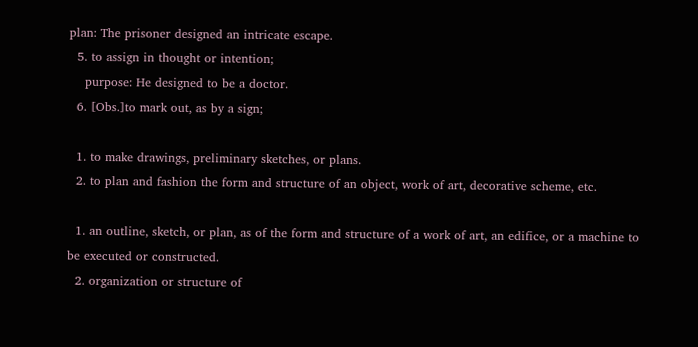plan: The prisoner designed an intricate escape.
  5. to assign in thought or intention;
    purpose: He designed to be a doctor.
  6. [Obs.]to mark out, as by a sign;

  1. to make drawings, preliminary sketches, or plans.
  2. to plan and fashion the form and structure of an object, work of art, decorative scheme, etc.

  1. an outline, sketch, or plan, as of the form and structure of a work of art, an edifice, or a machine to be executed or constructed.
  2. organization or structure of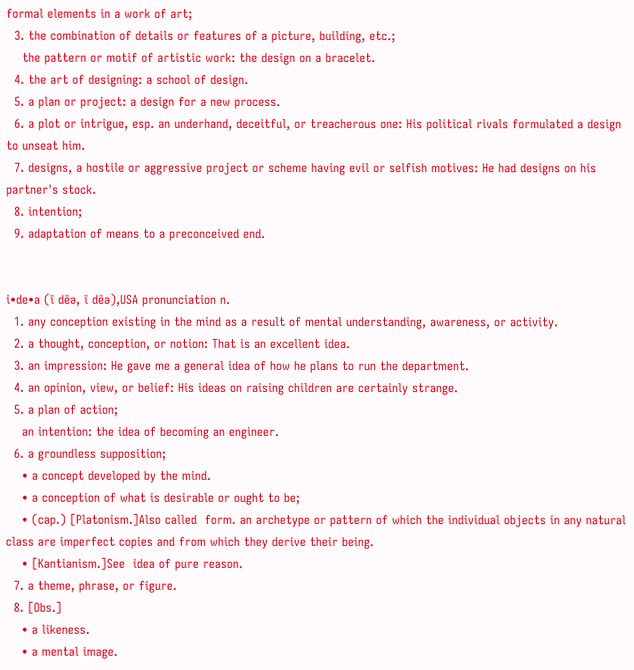formal elements in a work of art;
  3. the combination of details or features of a picture, building, etc.;
    the pattern or motif of artistic work: the design on a bracelet.
  4. the art of designing: a school of design.
  5. a plan or project: a design for a new process.
  6. a plot or intrigue, esp. an underhand, deceitful, or treacherous one: His political rivals formulated a design to unseat him.
  7. designs, a hostile or aggressive project or scheme having evil or selfish motives: He had designs on his partner's stock.
  8. intention;
  9. adaptation of means to a preconceived end.


i•de•a (ī dēə, ī dēə),USA pronunciation n.
  1. any conception existing in the mind as a result of mental understanding, awareness, or activity.
  2. a thought, conception, or notion: That is an excellent idea.
  3. an impression: He gave me a general idea of how he plans to run the department.
  4. an opinion, view, or belief: His ideas on raising children are certainly strange.
  5. a plan of action;
    an intention: the idea of becoming an engineer.
  6. a groundless supposition;
    • a concept developed by the mind.
    • a conception of what is desirable or ought to be;
    • (cap.) [Platonism.]Also called  form. an archetype or pattern of which the individual objects in any natural class are imperfect copies and from which they derive their being.
    • [Kantianism.]See  idea of pure reason.
  7. a theme, phrase, or figure.
  8. [Obs.]
    • a likeness.
    • a mental image.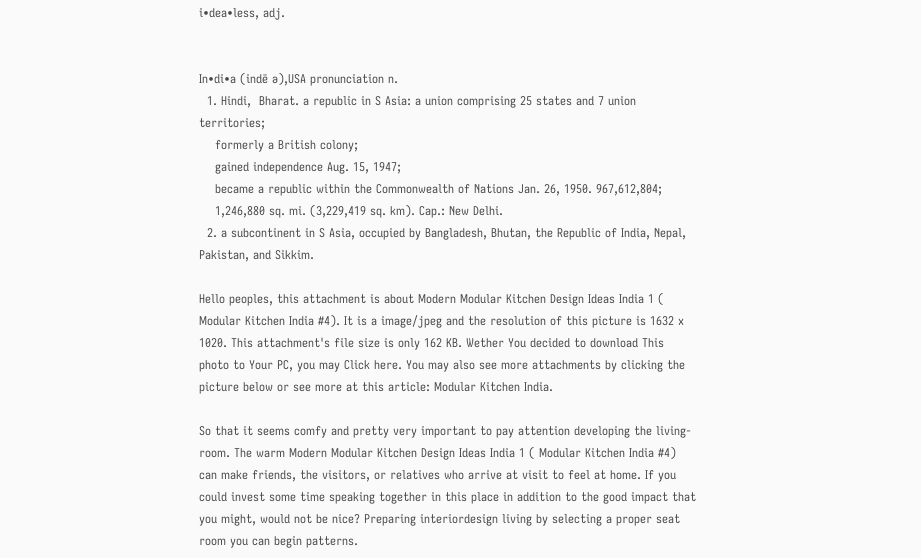i•dea•less, adj.


In•di•a (indē ə),USA pronunciation n.
  1. Hindi,  Bharat. a republic in S Asia: a union comprising 25 states and 7 union territories;
    formerly a British colony;
    gained independence Aug. 15, 1947;
    became a republic within the Commonwealth of Nations Jan. 26, 1950. 967,612,804;
    1,246,880 sq. mi. (3,229,419 sq. km). Cap.: New Delhi.
  2. a subcontinent in S Asia, occupied by Bangladesh, Bhutan, the Republic of India, Nepal, Pakistan, and Sikkim.

Hello peoples, this attachment is about Modern Modular Kitchen Design Ideas India 1 ( Modular Kitchen India #4). It is a image/jpeg and the resolution of this picture is 1632 x 1020. This attachment's file size is only 162 KB. Wether You decided to download This photo to Your PC, you may Click here. You may also see more attachments by clicking the picture below or see more at this article: Modular Kitchen India.

So that it seems comfy and pretty very important to pay attention developing the living-room. The warm Modern Modular Kitchen Design Ideas India 1 ( Modular Kitchen India #4) can make friends, the visitors, or relatives who arrive at visit to feel at home. If you could invest some time speaking together in this place in addition to the good impact that you might, would not be nice? Preparing interiordesign living by selecting a proper seat room you can begin patterns.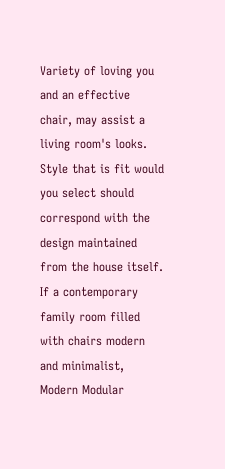Variety of loving you and an effective chair, may assist a living room's looks. Style that is fit would you select should correspond with the design maintained from the house itself. If a contemporary family room filled with chairs modern and minimalist, Modern Modular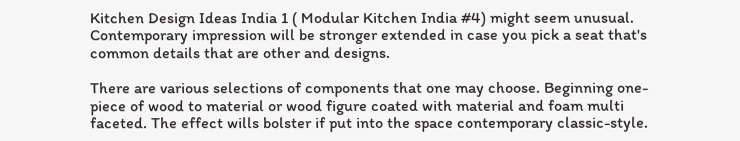Kitchen Design Ideas India 1 ( Modular Kitchen India #4) might seem unusual. Contemporary impression will be stronger extended in case you pick a seat that's common details that are other and designs.

There are various selections of components that one may choose. Beginning one-piece of wood to material or wood figure coated with material and foam multi faceted. The effect wills bolster if put into the space contemporary classic-style.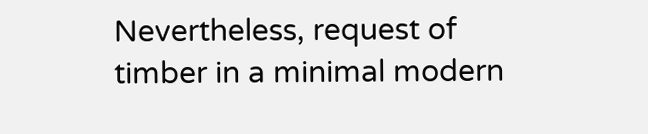Nevertheless, request of timber in a minimal modern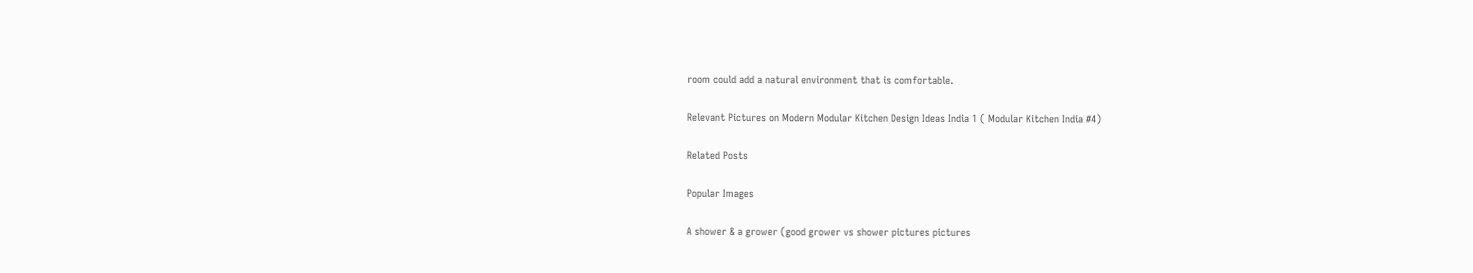room could add a natural environment that is comfortable.

Relevant Pictures on Modern Modular Kitchen Design Ideas India 1 ( Modular Kitchen India #4)

Related Posts

Popular Images

A shower & a grower (good grower vs shower pictures pictures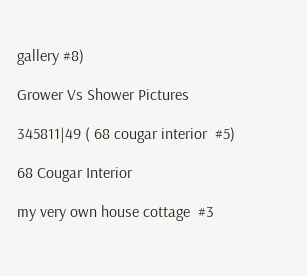gallery #8)

Grower Vs Shower Pictures

345811|49 ( 68 cougar interior  #5)

68 Cougar Interior

my very own house cottage  #3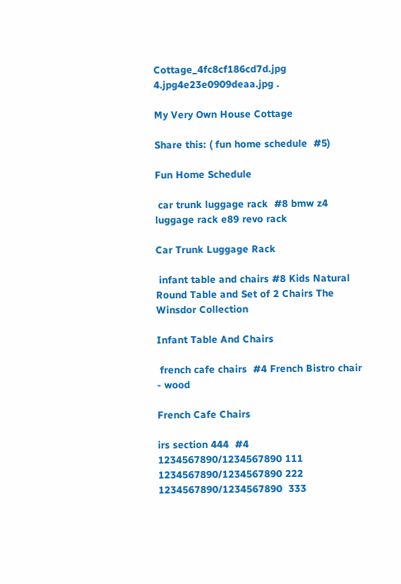Cottage_4fc8cf186cd7d.jpg 4.jpg4e23e0909deaa.jpg .

My Very Own House Cottage

Share this: ( fun home schedule  #5)

Fun Home Schedule

 car trunk luggage rack  #8 bmw z4 luggage rack e89 revo rack

Car Trunk Luggage Rack

 infant table and chairs #8 Kids Natural Round Table and Set of 2 Chairs The Winsdor Collection

Infant Table And Chairs

 french cafe chairs  #4 French Bistro chair - wood

French Cafe Chairs

irs section 444  #4 1234567890/1234567890 111 1234567890/1234567890 222 1234567890/1234567890  333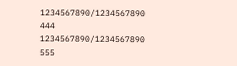1234567890/1234567890 444 1234567890/1234567890 555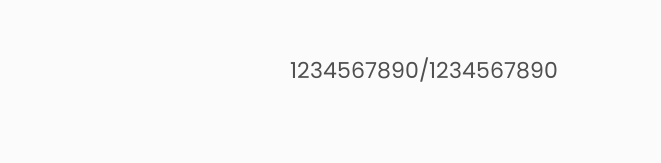1234567890/1234567890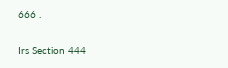666 .

Irs Section 444